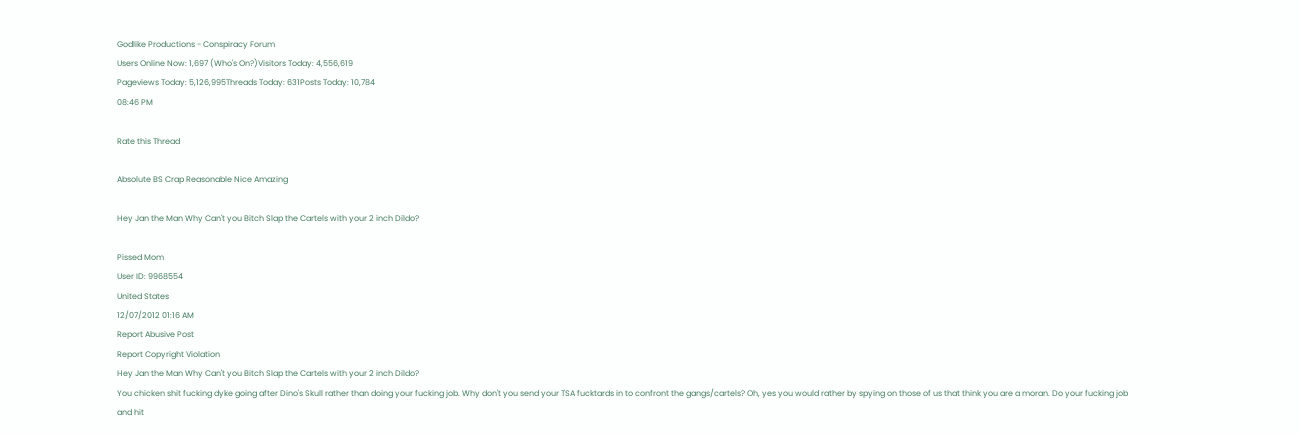Godlike Productions - Conspiracy Forum
Users Online Now: 1,697 (Who's On?)Visitors Today: 4,556,619
Pageviews Today: 5,126,995Threads Today: 631Posts Today: 10,784
08:46 PM

Rate this Thread

Absolute BS Crap Reasonable Nice Amazing

Hey Jan the Man Why Can't you Bitch Slap the Cartels with your 2 inch Dildo?

Pissed Mom
User ID: 9968554
United States
12/07/2012 01:16 AM
Report Abusive Post
Report Copyright Violation
Hey Jan the Man Why Can't you Bitch Slap the Cartels with your 2 inch Dildo?
You chicken shit fucking dyke going after Dino's Skull rather than doing your fucking job. Why don't you send your TSA fucktards in to confront the gangs/cartels? Oh, yes you would rather by spying on those of us that think you are a moran. Do your fucking job and hit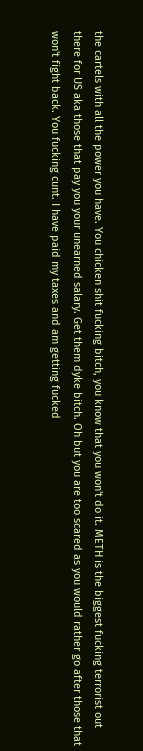the cartels with all the power you have. You chicken shit fucking bitch, you know that you won't do it. METH is the biggest fucking terrorist out there for US aka those that pay you your unearned salary. Get them dyke bitch. Oh but you are too scared as you would rather go after those that won't fight back. You fucking cunt. I have paid my taxes and am getting fucked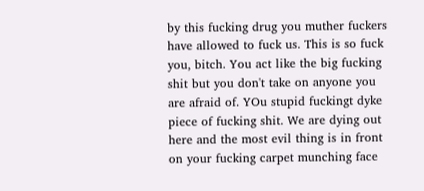by this fucking drug you muther fuckers have allowed to fuck us. This is so fuck you, bitch. You act like the big fucking shit but you don't take on anyone you are afraid of. YOu stupid fuckingt dyke piece of fucking shit. We are dying out here and the most evil thing is in front on your fucking carpet munching face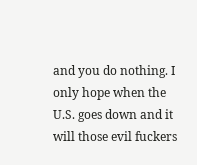and you do nothing. I only hope when the U.S. goes down and it will those evil fuckers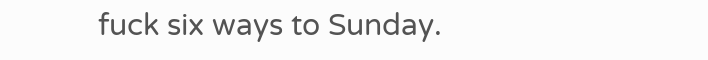fuck six ways to Sunday.